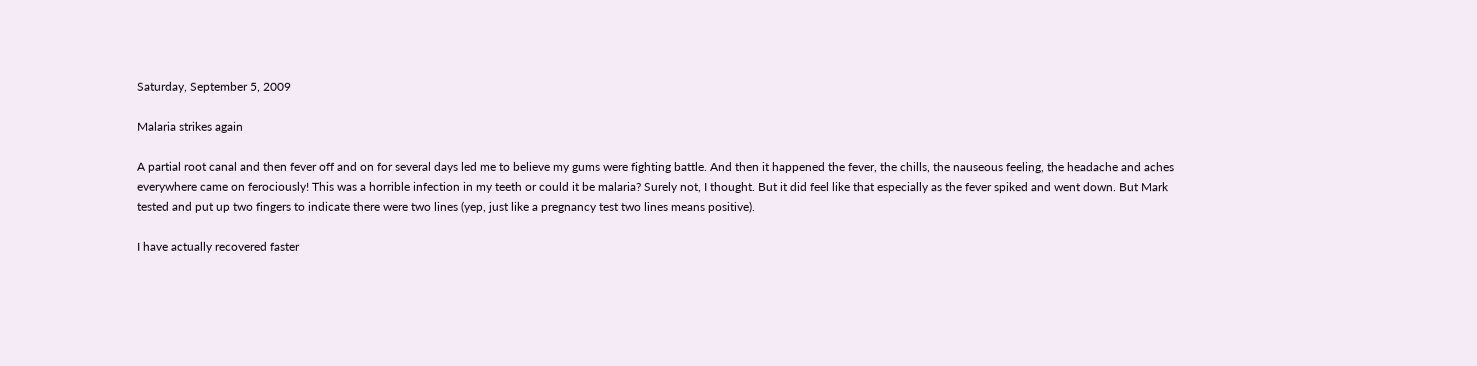Saturday, September 5, 2009

Malaria strikes again

A partial root canal and then fever off and on for several days led me to believe my gums were fighting battle. And then it happened the fever, the chills, the nauseous feeling, the headache and aches everywhere came on ferociously! This was a horrible infection in my teeth or could it be malaria? Surely not, I thought. But it did feel like that especially as the fever spiked and went down. But Mark tested and put up two fingers to indicate there were two lines (yep, just like a pregnancy test two lines means positive).

I have actually recovered faster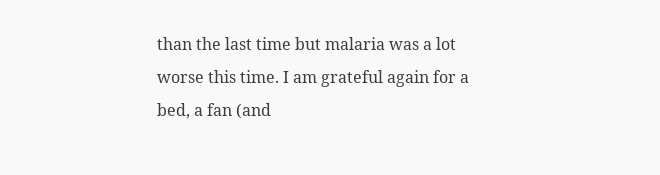than the last time but malaria was a lot worse this time. I am grateful again for a bed, a fan (and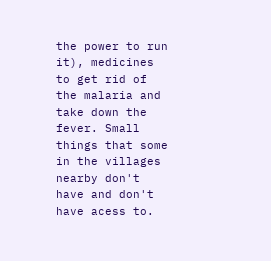the power to run it), medicines to get rid of the malaria and take down the fever. Small things that some in the villages nearby don't have and don't have acess to.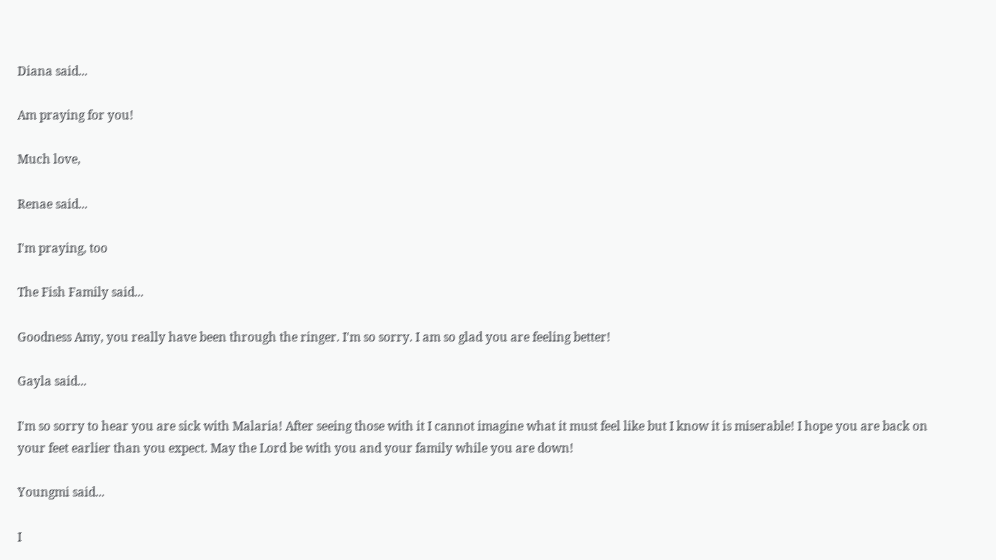Diana said...

Am praying for you!

Much love,

Renae said...

I'm praying, too

The Fish Family said...

Goodness Amy, you really have been through the ringer. I'm so sorry. I am so glad you are feeling better!

Gayla said...

I'm so sorry to hear you are sick with Malaria! After seeing those with it I cannot imagine what it must feel like but I know it is miserable! I hope you are back on your feet earlier than you expect. May the Lord be with you and your family while you are down!

Youngmi said...

I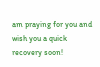am praying for you and wish you a quick recovery soon!